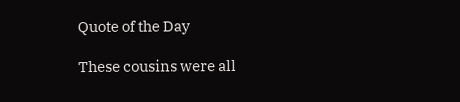Quote of the Day

These cousins were all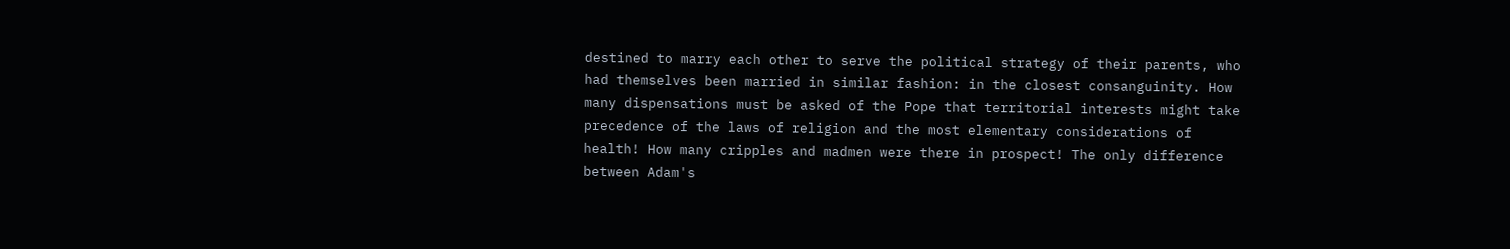destined to marry each other to serve the political strategy of their parents, who had themselves been married in similar fashion: in the closest consanguinity. How many dispensations must be asked of the Pope that territorial interests might take precedence of the laws of religion and the most elementary considerations of health! How many cripples and madmen were there in prospect! The only difference between Adam's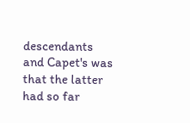descendants and Capet's was that the latter had so far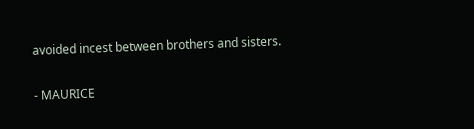avoided incest between brothers and sisters.

- MAURICE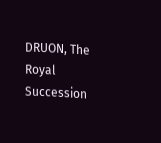DRUON, The Royal Succession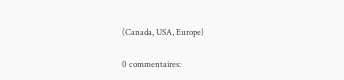(Canada, USA, Europe)

0 commentaires: